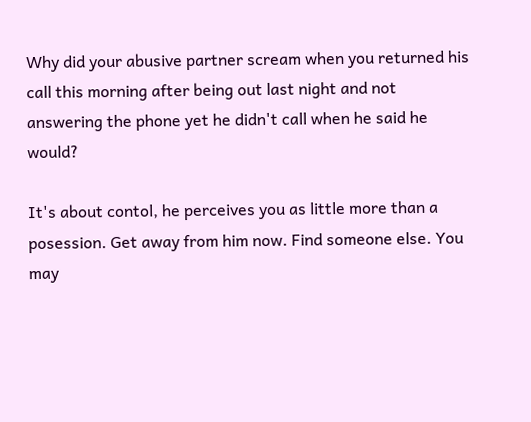Why did your abusive partner scream when you returned his call this morning after being out last night and not answering the phone yet he didn't call when he said he would?

It's about contol, he perceives you as little more than a posession. Get away from him now. Find someone else. You may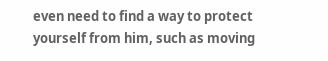even need to find a way to protect yourself from him, such as moving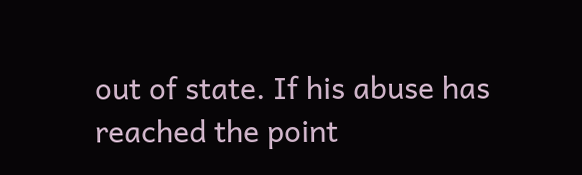out of state. If his abuse has reached the point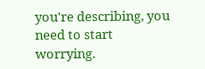you're describing, you need to start worrying.